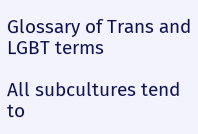Glossary of Trans and LGBT terms

All subcultures tend to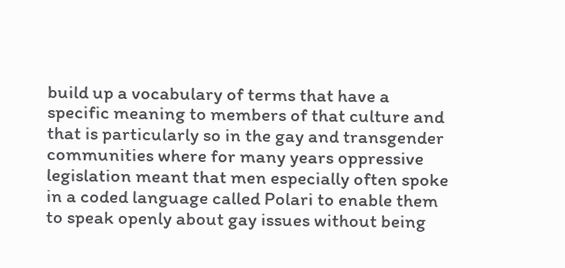build up a vocabulary of terms that have a specific meaning to members of that culture and that is particularly so in the gay and transgender communities where for many years oppressive legislation meant that men especially often spoke in a coded language called Polari to enable them to speak openly about gay issues without being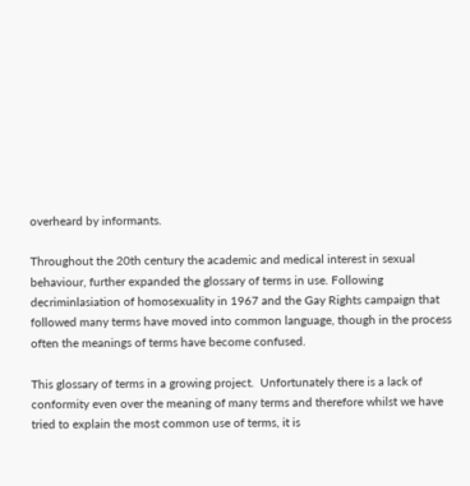overheard by informants.

Throughout the 20th century the academic and medical interest in sexual behaviour, further expanded the glossary of terms in use. Following decriminlasiation of homosexuality in 1967 and the Gay Rights campaign that followed many terms have moved into common language, though in the process often the meanings of terms have become confused.

This glossary of terms in a growing project.  Unfortunately there is a lack of conformity even over the meaning of many terms and therefore whilst we have tried to explain the most common use of terms, it is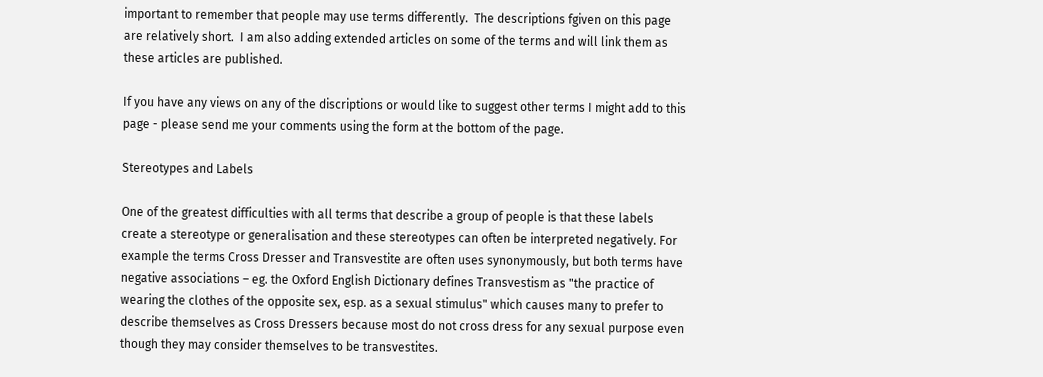important to remember that people may use terms differently.  The descriptions fgiven on this page are relatively short.  I am also adding extended articles on some of the terms and will link them as these articles are published.

If you have any views on any of the discriptions or would like to suggest other terms I might add to this page - please send me your comments using the form at the bottom of the page.

Stereotypes and Labels

One of the greatest difficulties with all terms that describe a group of people is that these labels create a stereotype or generalisation and these stereotypes can often be interpreted negatively. For example the terms Cross Dresser and Transvestite are often uses synonymously, but both terms have negative associations – eg. the Oxford English Dictionary defines Transvestism as "the practice of wearing the clothes of the opposite sex, esp. as a sexual stimulus" which causes many to prefer to describe themselves as Cross Dressers because most do not cross dress for any sexual purpose even though they may consider themselves to be transvestites.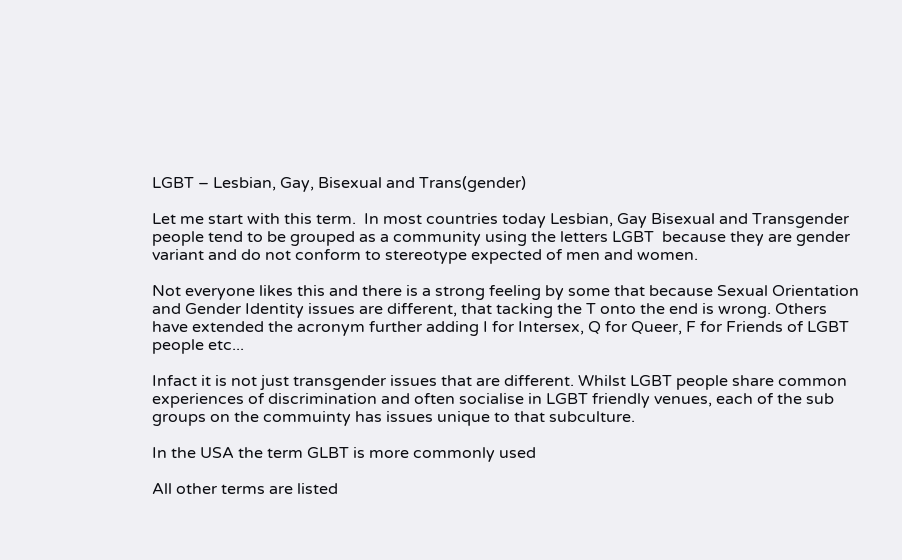LGBT – Lesbian, Gay, Bisexual and Trans(gender)

Let me start with this term.  In most countries today Lesbian, Gay Bisexual and Transgender people tend to be grouped as a community using the letters LGBT  because they are gender variant and do not conform to stereotype expected of men and women.

Not everyone likes this and there is a strong feeling by some that because Sexual Orientation and Gender Identity issues are different, that tacking the T onto the end is wrong. Others have extended the acronym further adding I for Intersex, Q for Queer, F for Friends of LGBT people etc...

Infact it is not just transgender issues that are different. Whilst LGBT people share common experiences of discrimination and often socialise in LGBT friendly venues, each of the sub groups on the commuinty has issues unique to that subculture.

In the USA the term GLBT is more commonly used

All other terms are listed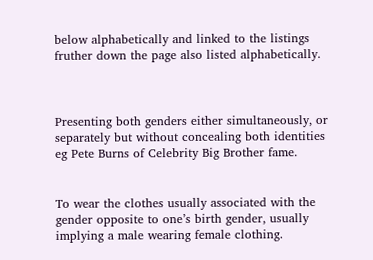below alphabetically and linked to the listings fruther down the page also listed alphabetically.



Presenting both genders either simultaneously, or separately but without concealing both identities eg Pete Burns of Celebrity Big Brother fame.


To wear the clothes usually associated with the gender opposite to one’s birth gender, usually implying a male wearing female clothing.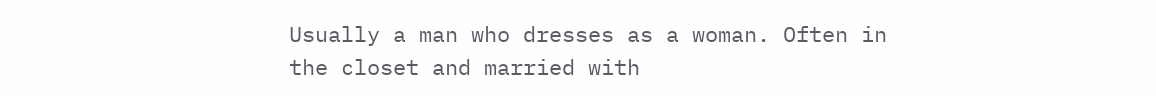Usually a man who dresses as a woman. Often in the closet and married with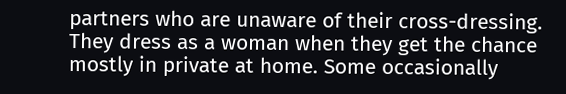partners who are unaware of their cross-dressing. They dress as a woman when they get the chance mostly in private at home. Some occasionally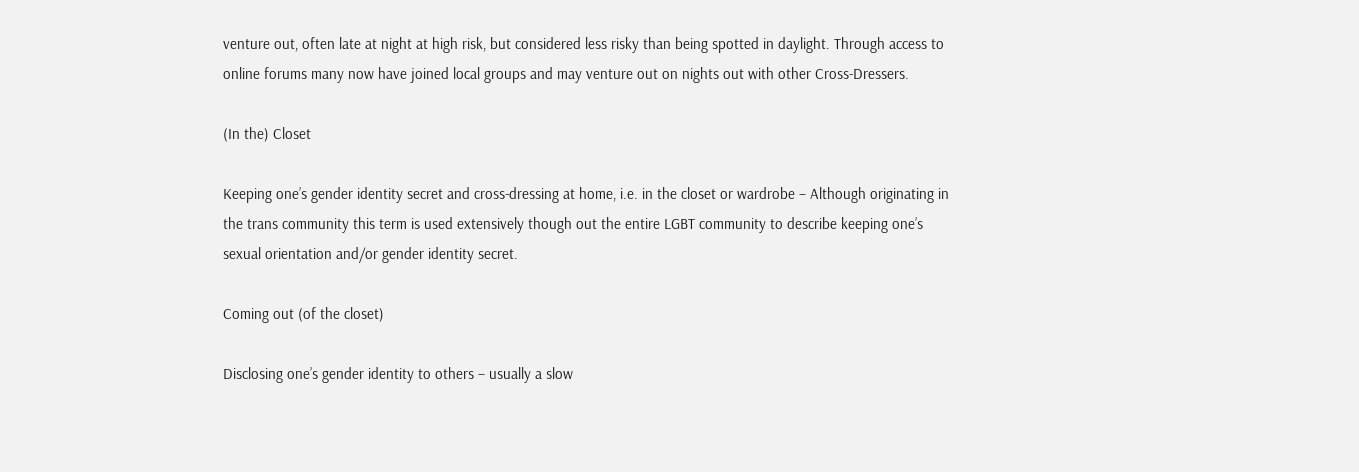venture out, often late at night at high risk, but considered less risky than being spotted in daylight. Through access to online forums many now have joined local groups and may venture out on nights out with other Cross-Dressers.

(In the) Closet

Keeping one’s gender identity secret and cross-dressing at home, i.e. in the closet or wardrobe – Although originating in the trans community this term is used extensively though out the entire LGBT community to describe keeping one’s sexual orientation and/or gender identity secret.

Coming out (of the closet)

Disclosing one’s gender identity to others – usually a slow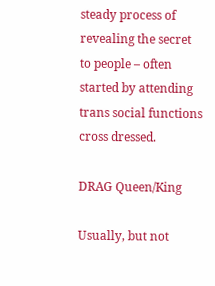steady process of revealing the secret to people – often started by attending trans social functions cross dressed.

DRAG Queen/King

Usually, but not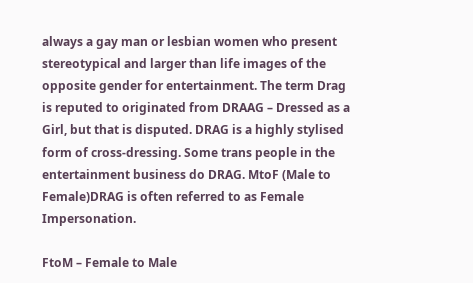always a gay man or lesbian women who present stereotypical and larger than life images of the opposite gender for entertainment. The term Drag is reputed to originated from DRAAG – Dressed as a Girl, but that is disputed. DRAG is a highly stylised form of cross-dressing. Some trans people in the entertainment business do DRAG. MtoF (Male to Female)DRAG is often referred to as Female Impersonation.

FtoM – Female to Male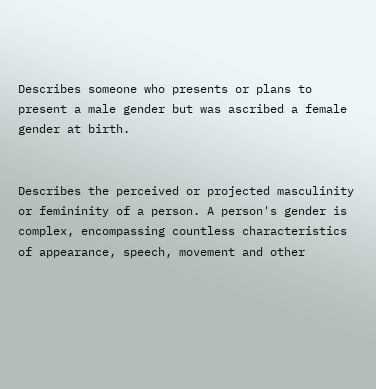Describes someone who presents or plans to present a male gender but was ascribed a female gender at birth.


Describes the perceived or projected masculinity or femininity of a person. A person's gender is complex, encompassing countless characteristics of appearance, speech, movement and other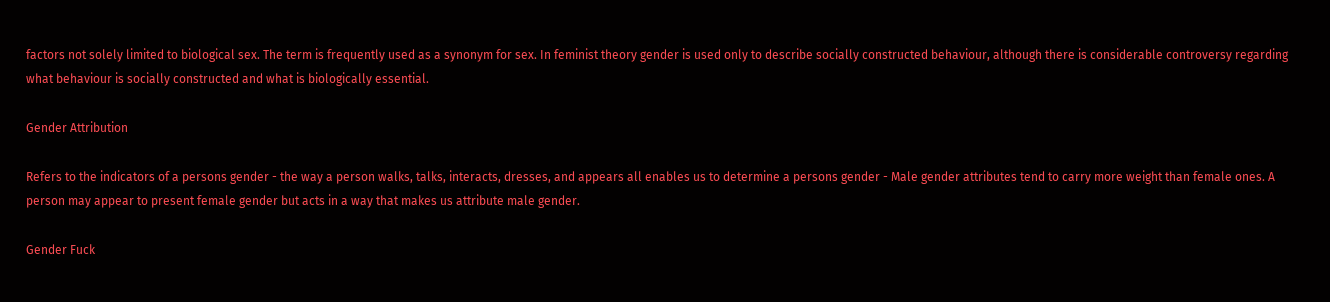factors not solely limited to biological sex. The term is frequently used as a synonym for sex. In feminist theory gender is used only to describe socially constructed behaviour, although there is considerable controversy regarding what behaviour is socially constructed and what is biologically essential.

Gender Attribution

Refers to the indicators of a persons gender - the way a person walks, talks, interacts, dresses, and appears all enables us to determine a persons gender - Male gender attributes tend to carry more weight than female ones. A person may appear to present female gender but acts in a way that makes us attribute male gender.

Gender Fuck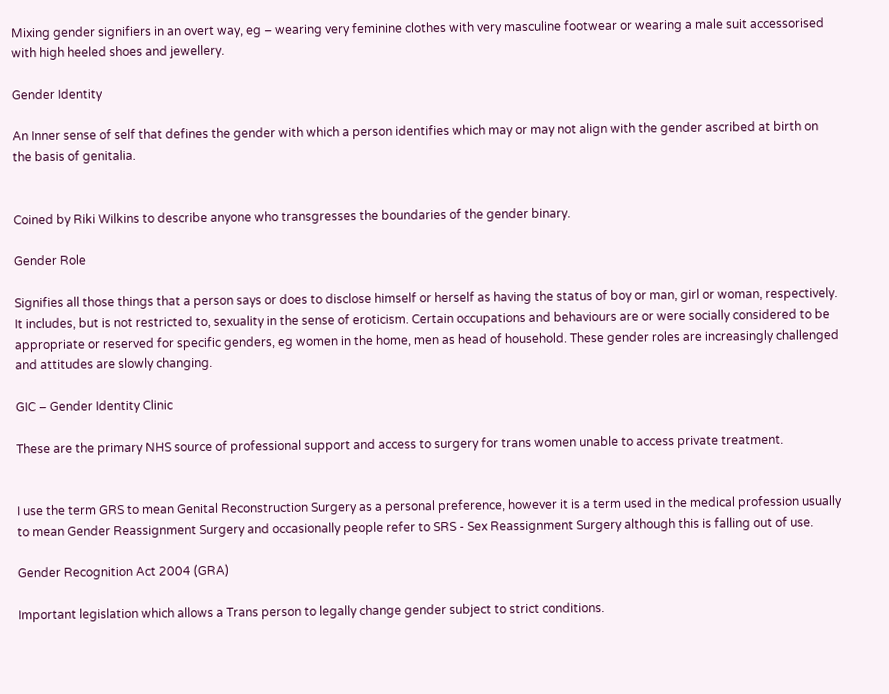Mixing gender signifiers in an overt way, eg – wearing very feminine clothes with very masculine footwear or wearing a male suit accessorised with high heeled shoes and jewellery.

Gender Identity

An Inner sense of self that defines the gender with which a person identifies which may or may not align with the gender ascribed at birth on the basis of genitalia.


Coined by Riki Wilkins to describe anyone who transgresses the boundaries of the gender binary.

Gender Role

Signifies all those things that a person says or does to disclose himself or herself as having the status of boy or man, girl or woman, respectively. It includes, but is not restricted to, sexuality in the sense of eroticism. Certain occupations and behaviours are or were socially considered to be appropriate or reserved for specific genders, eg women in the home, men as head of household. These gender roles are increasingly challenged and attitudes are slowly changing.

GIC – Gender Identity Clinic

These are the primary NHS source of professional support and access to surgery for trans women unable to access private treatment.


I use the term GRS to mean Genital Reconstruction Surgery as a personal preference, however it is a term used in the medical profession usually to mean Gender Reassignment Surgery and occasionally people refer to SRS - Sex Reassignment Surgery although this is falling out of use.

Gender Recognition Act 2004 (GRA)

Important legislation which allows a Trans person to legally change gender subject to strict conditions.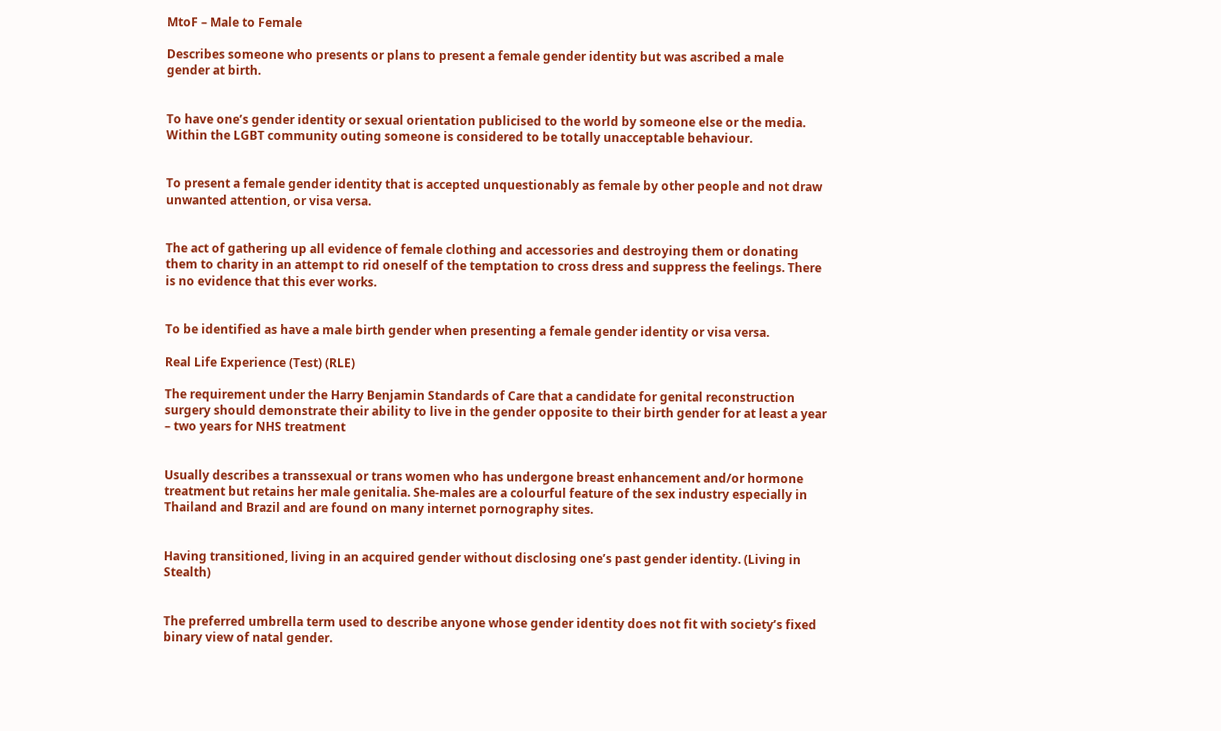MtoF – Male to Female

Describes someone who presents or plans to present a female gender identity but was ascribed a male gender at birth.


To have one’s gender identity or sexual orientation publicised to the world by someone else or the media. Within the LGBT community outing someone is considered to be totally unacceptable behaviour.


To present a female gender identity that is accepted unquestionably as female by other people and not draw unwanted attention, or visa versa.


The act of gathering up all evidence of female clothing and accessories and destroying them or donating them to charity in an attempt to rid oneself of the temptation to cross dress and suppress the feelings. There is no evidence that this ever works.


To be identified as have a male birth gender when presenting a female gender identity or visa versa.

Real Life Experience (Test) (RLE)

The requirement under the Harry Benjamin Standards of Care that a candidate for genital reconstruction surgery should demonstrate their ability to live in the gender opposite to their birth gender for at least a year – two years for NHS treatment


Usually describes a transsexual or trans women who has undergone breast enhancement and/or hormone treatment but retains her male genitalia. She-males are a colourful feature of the sex industry especially in Thailand and Brazil and are found on many internet pornography sites.


Having transitioned, living in an acquired gender without disclosing one’s past gender identity. (Living in Stealth)


The preferred umbrella term used to describe anyone whose gender identity does not fit with society’s fixed binary view of natal gender.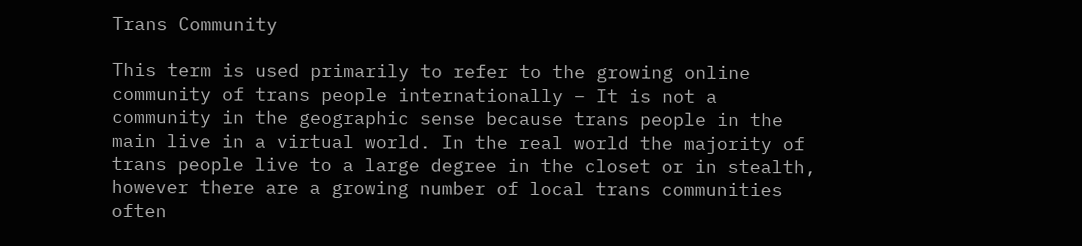Trans Community

This term is used primarily to refer to the growing online community of trans people internationally – It is not a community in the geographic sense because trans people in the main live in a virtual world. In the real world the majority of trans people live to a large degree in the closet or in stealth, however there are a growing number of local trans communities often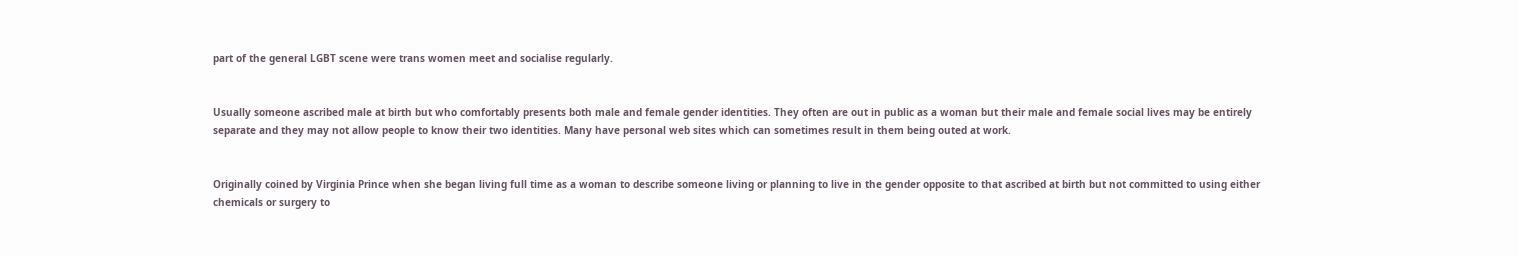part of the general LGBT scene were trans women meet and socialise regularly.


Usually someone ascribed male at birth but who comfortably presents both male and female gender identities. They often are out in public as a woman but their male and female social lives may be entirely separate and they may not allow people to know their two identities. Many have personal web sites which can sometimes result in them being outed at work.


Originally coined by Virginia Prince when she began living full time as a woman to describe someone living or planning to live in the gender opposite to that ascribed at birth but not committed to using either chemicals or surgery to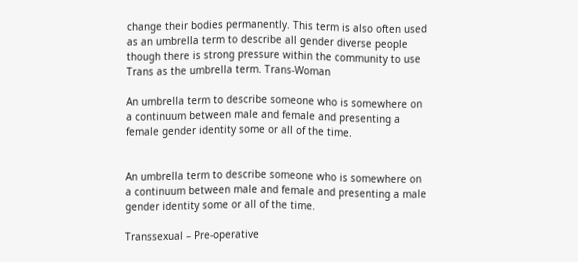change their bodies permanently. This term is also often used as an umbrella term to describe all gender diverse people though there is strong pressure within the community to use Trans as the umbrella term. Trans-Woman

An umbrella term to describe someone who is somewhere on a continuum between male and female and presenting a female gender identity some or all of the time.


An umbrella term to describe someone who is somewhere on a continuum between male and female and presenting a male gender identity some or all of the time.

Transsexual – Pre-operative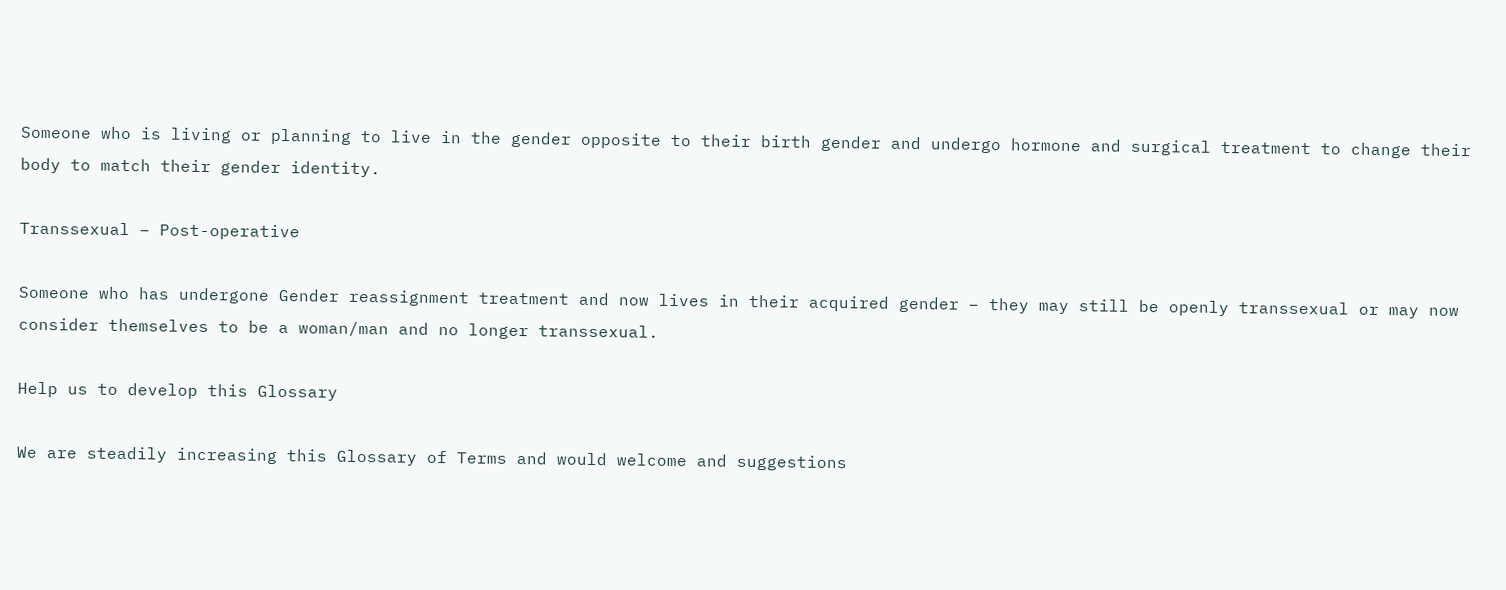Someone who is living or planning to live in the gender opposite to their birth gender and undergo hormone and surgical treatment to change their body to match their gender identity.

Transsexual – Post-operative

Someone who has undergone Gender reassignment treatment and now lives in their acquired gender – they may still be openly transsexual or may now consider themselves to be a woman/man and no longer transsexual.

Help us to develop this Glossary

We are steadily increasing this Glossary of Terms and would welcome and suggestions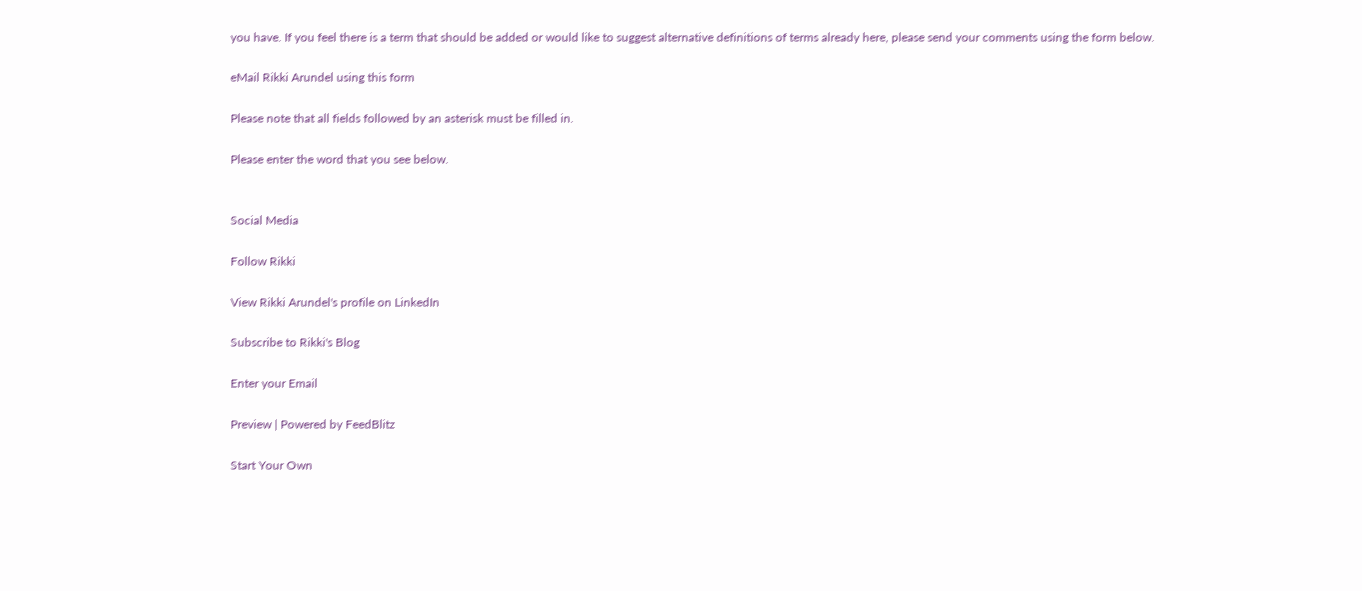you have. If you feel there is a term that should be added or would like to suggest alternative definitions of terms already here, please send your comments using the form below.

eMail Rikki Arundel using this form

Please note that all fields followed by an asterisk must be filled in.

Please enter the word that you see below.


Social Media

Follow Rikki

View Rikki Arundel's profile on LinkedIn

Subscribe to Rikki's Blog

Enter your Email

Preview | Powered by FeedBlitz

Start Your Own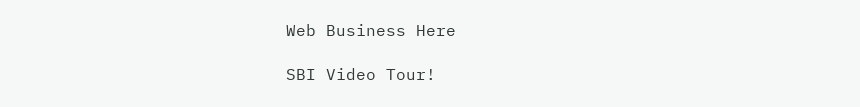Web Business Here

SBI Video Tour!